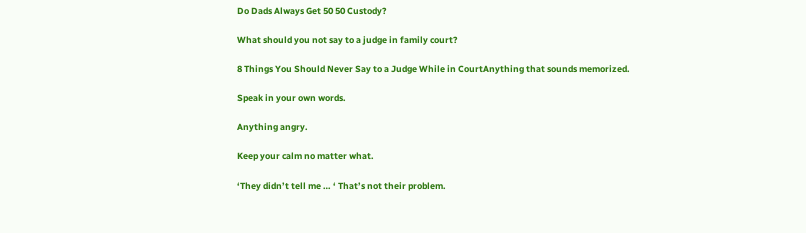Do Dads Always Get 50 50 Custody?

What should you not say to a judge in family court?

8 Things You Should Never Say to a Judge While in CourtAnything that sounds memorized.

Speak in your own words.

Anything angry.

Keep your calm no matter what.

‘They didn’t tell me … ‘ That’s not their problem.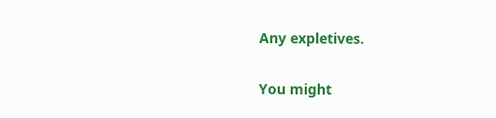Any expletives.

You might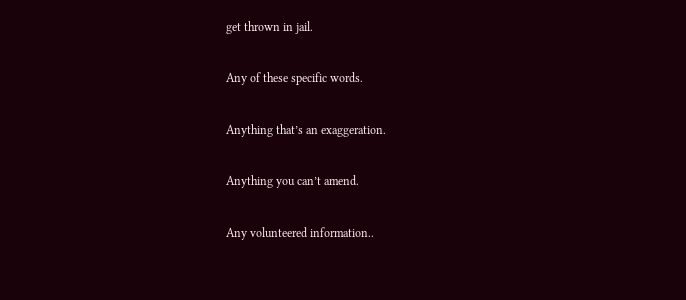get thrown in jail.

Any of these specific words.

Anything that’s an exaggeration.

Anything you can’t amend.

Any volunteered information..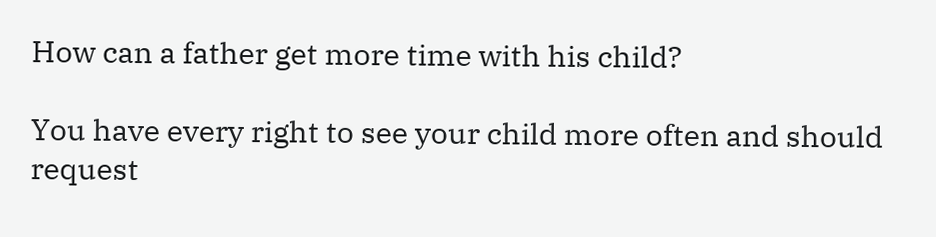How can a father get more time with his child?

You have every right to see your child more often and should request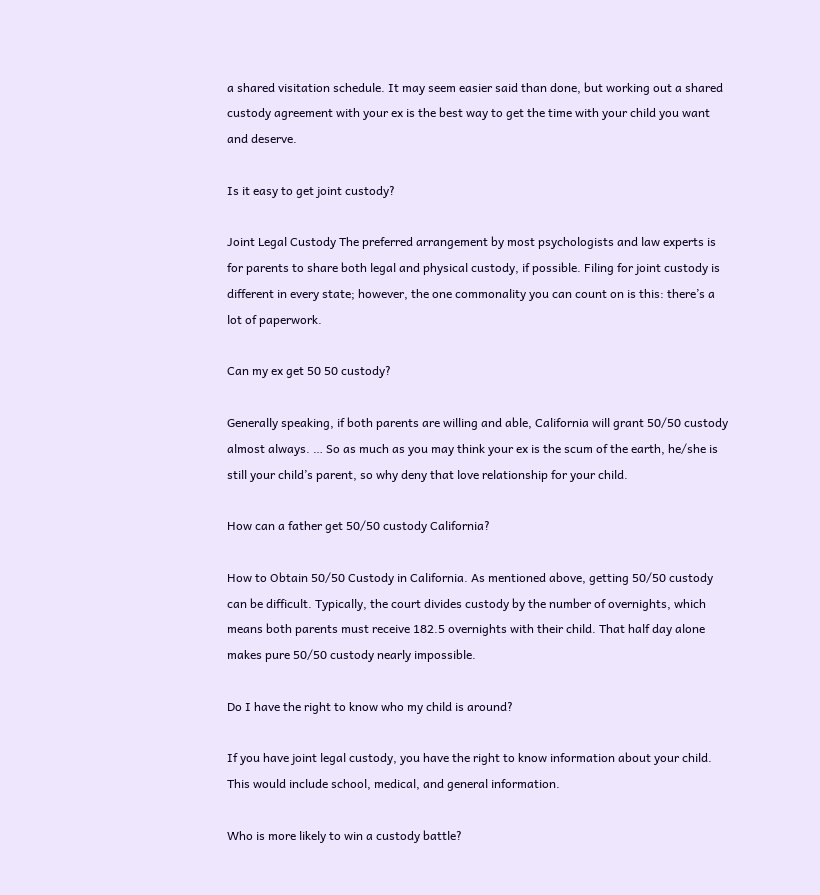a shared visitation schedule. It may seem easier said than done, but working out a shared custody agreement with your ex is the best way to get the time with your child you want and deserve.

Is it easy to get joint custody?

Joint Legal Custody The preferred arrangement by most psychologists and law experts is for parents to share both legal and physical custody, if possible. Filing for joint custody is different in every state; however, the one commonality you can count on is this: there’s a lot of paperwork.

Can my ex get 50 50 custody?

Generally speaking, if both parents are willing and able, California will grant 50/50 custody almost always. … So as much as you may think your ex is the scum of the earth, he/she is still your child’s parent, so why deny that love relationship for your child.

How can a father get 50/50 custody California?

How to Obtain 50/50 Custody in California. As mentioned above, getting 50/50 custody can be difficult. Typically, the court divides custody by the number of overnights, which means both parents must receive 182.5 overnights with their child. That half day alone makes pure 50/50 custody nearly impossible.

Do I have the right to know who my child is around?

If you have joint legal custody, you have the right to know information about your child. This would include school, medical, and general information.

Who is more likely to win a custody battle?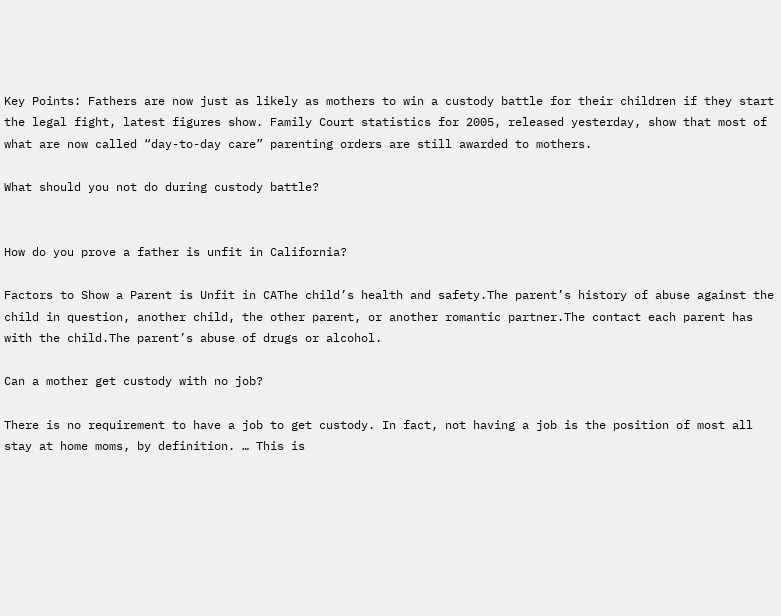Key Points: Fathers are now just as likely as mothers to win a custody battle for their children if they start the legal fight, latest figures show. Family Court statistics for 2005, released yesterday, show that most of what are now called “day-to-day care” parenting orders are still awarded to mothers.

What should you not do during custody battle?


How do you prove a father is unfit in California?

Factors to Show a Parent is Unfit in CAThe child’s health and safety.The parent’s history of abuse against the child in question, another child, the other parent, or another romantic partner.The contact each parent has with the child.The parent’s abuse of drugs or alcohol.

Can a mother get custody with no job?

There is no requirement to have a job to get custody. In fact, not having a job is the position of most all stay at home moms, by definition. … This is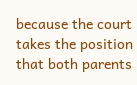because the court takes the position that both parents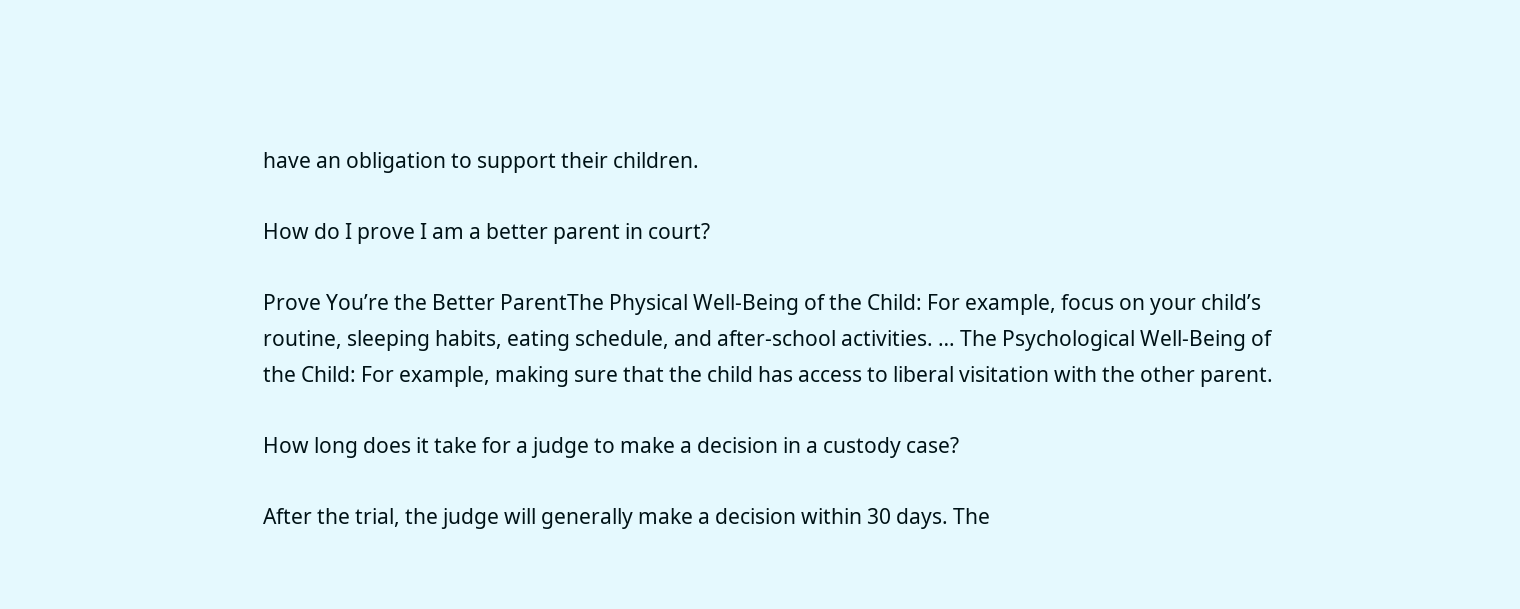have an obligation to support their children.

How do I prove I am a better parent in court?

Prove You’re the Better ParentThe Physical Well-Being of the Child: For example, focus on your child’s routine, sleeping habits, eating schedule, and after-school activities. … The Psychological Well-Being of the Child: For example, making sure that the child has access to liberal visitation with the other parent.

How long does it take for a judge to make a decision in a custody case?

After the trial, the judge will generally make a decision within 30 days. The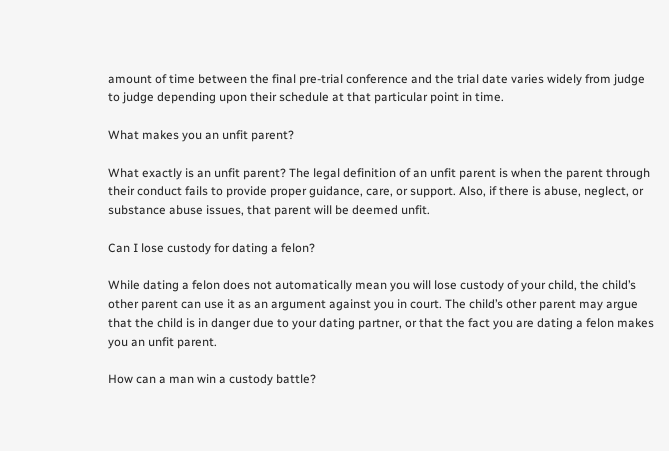amount of time between the final pre-trial conference and the trial date varies widely from judge to judge depending upon their schedule at that particular point in time.

What makes you an unfit parent?

What exactly is an unfit parent? The legal definition of an unfit parent is when the parent through their conduct fails to provide proper guidance, care, or support. Also, if there is abuse, neglect, or substance abuse issues, that parent will be deemed unfit.

Can I lose custody for dating a felon?

While dating a felon does not automatically mean you will lose custody of your child, the child’s other parent can use it as an argument against you in court. The child’s other parent may argue that the child is in danger due to your dating partner, or that the fact you are dating a felon makes you an unfit parent.

How can a man win a custody battle?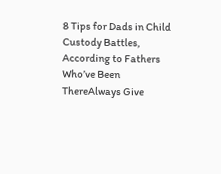8 Tips for Dads in Child Custody Battles, According to Fathers Who’ve Been ThereAlways Give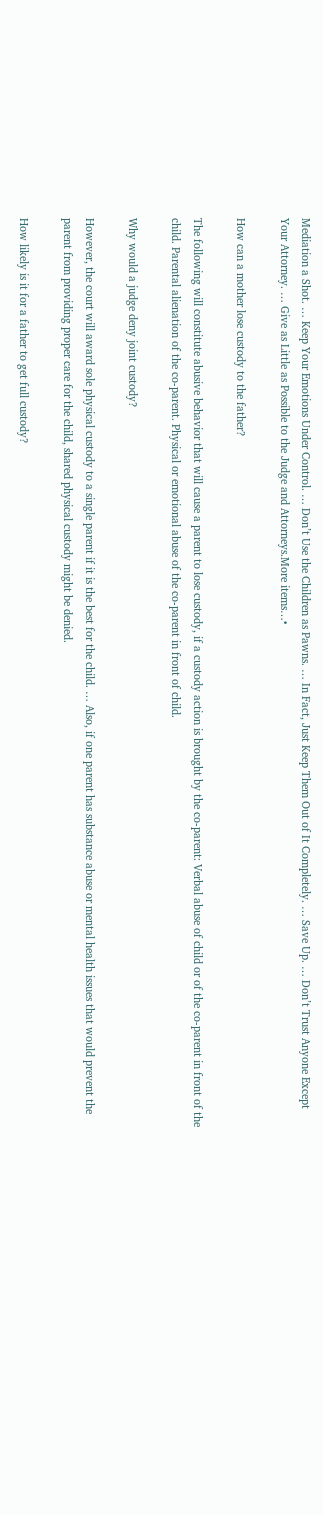Mediation a Shot. … Keep Your Emotions Under Control. … Don’t Use the Children as Pawns. … In Fact, Just Keep Them Out of It Completely. … Save Up. … Don’t Trust Anyone Except Your Attorney. … Give as Little as Possible to the Judge and Attorneys.More items…•

How can a mother lose custody to the father?

The following will constitute abusive behavior that will cause a parent to lose custody, if a custody action is brought by the co-parent: Verbal abuse of child or of the co-parent in front of the child. Parental alienation of the co-parent. Physical or emotional abuse of the co-parent in front of child.

Why would a judge deny joint custody?

However, the court will award sole physical custody to a single parent if it is the best for the child. … Also, if one parent has substance abuse or mental health issues that would prevent the parent from providing proper care for the child, shared physical custody might be denied.

How likely is it for a father to get full custody?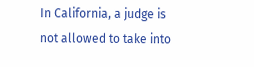In California, a judge is not allowed to take into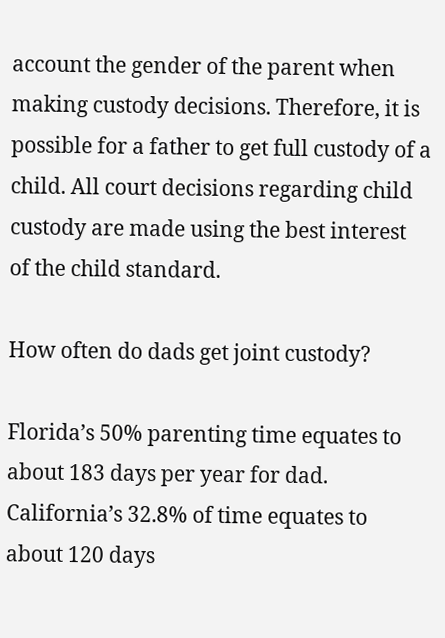account the gender of the parent when making custody decisions. Therefore, it is possible for a father to get full custody of a child. All court decisions regarding child custody are made using the best interest of the child standard.

How often do dads get joint custody?

Florida’s 50% parenting time equates to about 183 days per year for dad. California’s 32.8% of time equates to about 120 days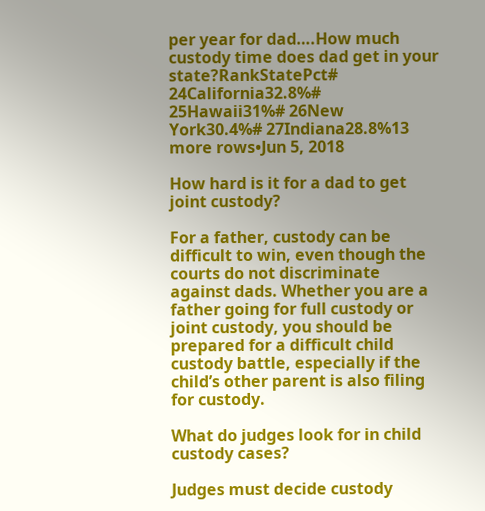per year for dad….How much custody time does dad get in your state?RankStatePct# 24California32.8%# 25Hawaii31%# 26New York30.4%# 27Indiana28.8%13 more rows•Jun 5, 2018

How hard is it for a dad to get joint custody?

For a father, custody can be difficult to win, even though the courts do not discriminate against dads. Whether you are a father going for full custody or joint custody, you should be prepared for a difficult child custody battle, especially if the child’s other parent is also filing for custody.

What do judges look for in child custody cases?

Judges must decide custody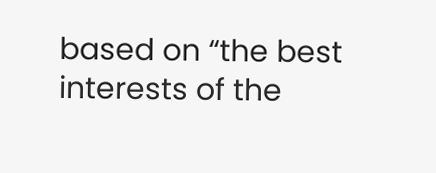based on “the best interests of the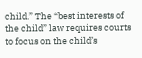child.” The “best interests of the child” law requires courts to focus on the child’s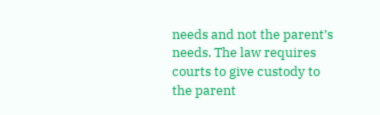needs and not the parent’s needs. The law requires courts to give custody to the parent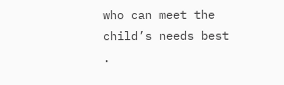who can meet the child’s needs best .